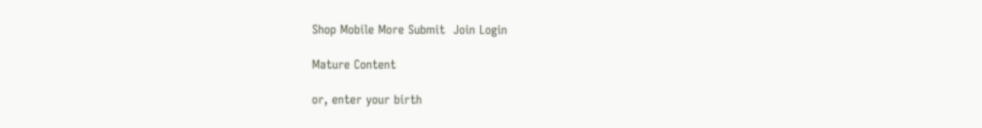Shop Mobile More Submit  Join Login

Mature Content

or, enter your birth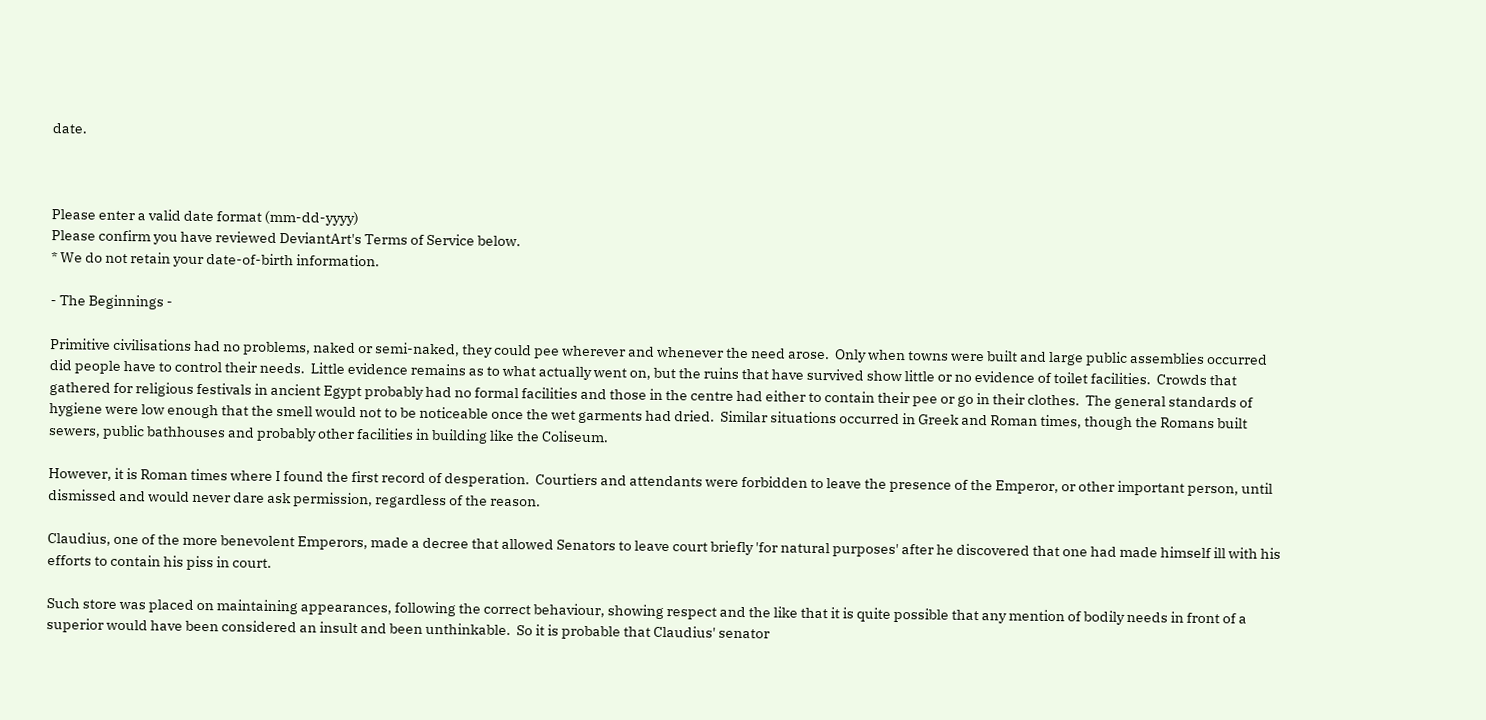date.



Please enter a valid date format (mm-dd-yyyy)
Please confirm you have reviewed DeviantArt's Terms of Service below.
* We do not retain your date-of-birth information.

- The Beginnings -

Primitive civilisations had no problems, naked or semi-naked, they could pee wherever and whenever the need arose.  Only when towns were built and large public assemblies occurred did people have to control their needs.  Little evidence remains as to what actually went on, but the ruins that have survived show little or no evidence of toilet facilities.  Crowds that gathered for religious festivals in ancient Egypt probably had no formal facilities and those in the centre had either to contain their pee or go in their clothes.  The general standards of hygiene were low enough that the smell would not to be noticeable once the wet garments had dried.  Similar situations occurred in Greek and Roman times, though the Romans built sewers, public bathhouses and probably other facilities in building like the Coliseum.

However, it is Roman times where I found the first record of desperation.  Courtiers and attendants were forbidden to leave the presence of the Emperor, or other important person, until dismissed and would never dare ask permission, regardless of the reason.

Claudius, one of the more benevolent Emperors, made a decree that allowed Senators to leave court briefly 'for natural purposes' after he discovered that one had made himself ill with his efforts to contain his piss in court.

Such store was placed on maintaining appearances, following the correct behaviour, showing respect and the like that it is quite possible that any mention of bodily needs in front of a superior would have been considered an insult and been unthinkable.  So it is probable that Claudius' senator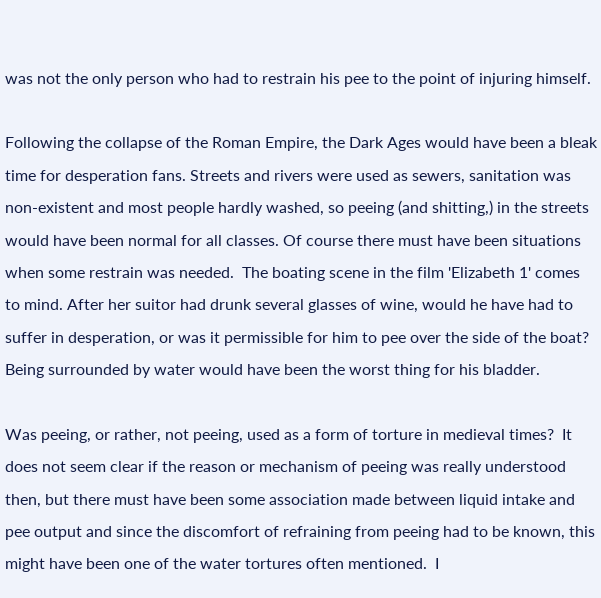was not the only person who had to restrain his pee to the point of injuring himself.

Following the collapse of the Roman Empire, the Dark Ages would have been a bleak time for desperation fans. Streets and rivers were used as sewers, sanitation was non-existent and most people hardly washed, so peeing (and shitting,) in the streets would have been normal for all classes. Of course there must have been situations when some restrain was needed.  The boating scene in the film 'Elizabeth 1' comes to mind. After her suitor had drunk several glasses of wine, would he have had to suffer in desperation, or was it permissible for him to pee over the side of the boat? Being surrounded by water would have been the worst thing for his bladder.

Was peeing, or rather, not peeing, used as a form of torture in medieval times?  It does not seem clear if the reason or mechanism of peeing was really understood then, but there must have been some association made between liquid intake and pee output and since the discomfort of refraining from peeing had to be known, this might have been one of the water tortures often mentioned.  I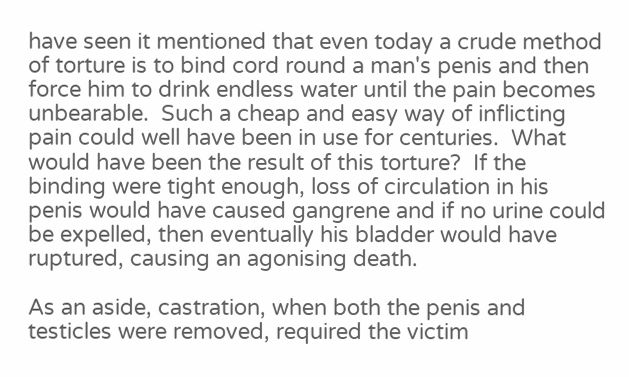have seen it mentioned that even today a crude method of torture is to bind cord round a man's penis and then force him to drink endless water until the pain becomes unbearable.  Such a cheap and easy way of inflicting pain could well have been in use for centuries.  What would have been the result of this torture?  If the binding were tight enough, loss of circulation in his penis would have caused gangrene and if no urine could be expelled, then eventually his bladder would have ruptured, causing an agonising death.

As an aside, castration, when both the penis and testicles were removed, required the victim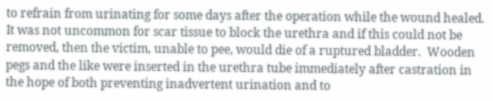to refrain from urinating for some days after the operation while the wound healed.  It was not uncommon for scar tissue to block the urethra and if this could not be removed, then the victim, unable to pee, would die of a ruptured bladder.  Wooden pegs and the like were inserted in the urethra tube immediately after castration in the hope of both preventing inadvertent urination and to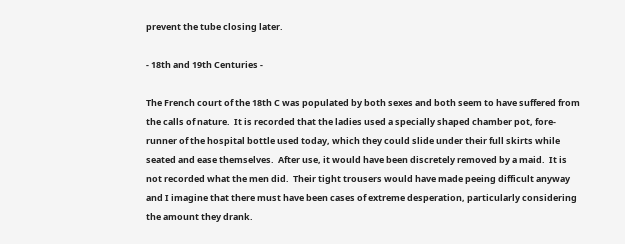prevent the tube closing later.

- 18th and 19th Centuries -

The French court of the 18th C was populated by both sexes and both seem to have suffered from the calls of nature.  It is recorded that the ladies used a specially shaped chamber pot, fore-runner of the hospital bottle used today, which they could slide under their full skirts while seated and ease themselves.  After use, it would have been discretely removed by a maid.  It is not recorded what the men did.  Their tight trousers would have made peeing difficult anyway and I imagine that there must have been cases of extreme desperation, particularly considering the amount they drank.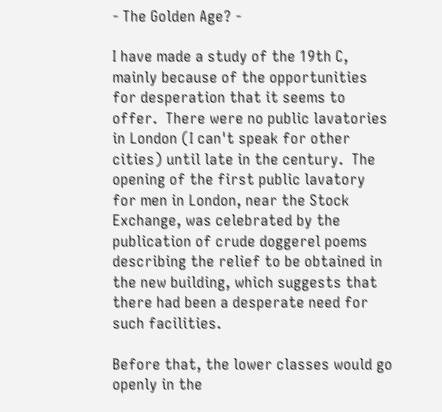- The Golden Age? -

I have made a study of the 19th C, mainly because of the opportunities for desperation that it seems to offer.  There were no public lavatories in London (I can't speak for other cities) until late in the century.  The opening of the first public lavatory for men in London, near the Stock Exchange, was celebrated by the publication of crude doggerel poems describing the relief to be obtained in the new building, which suggests that there had been a desperate need for such facilities.

Before that, the lower classes would go openly in the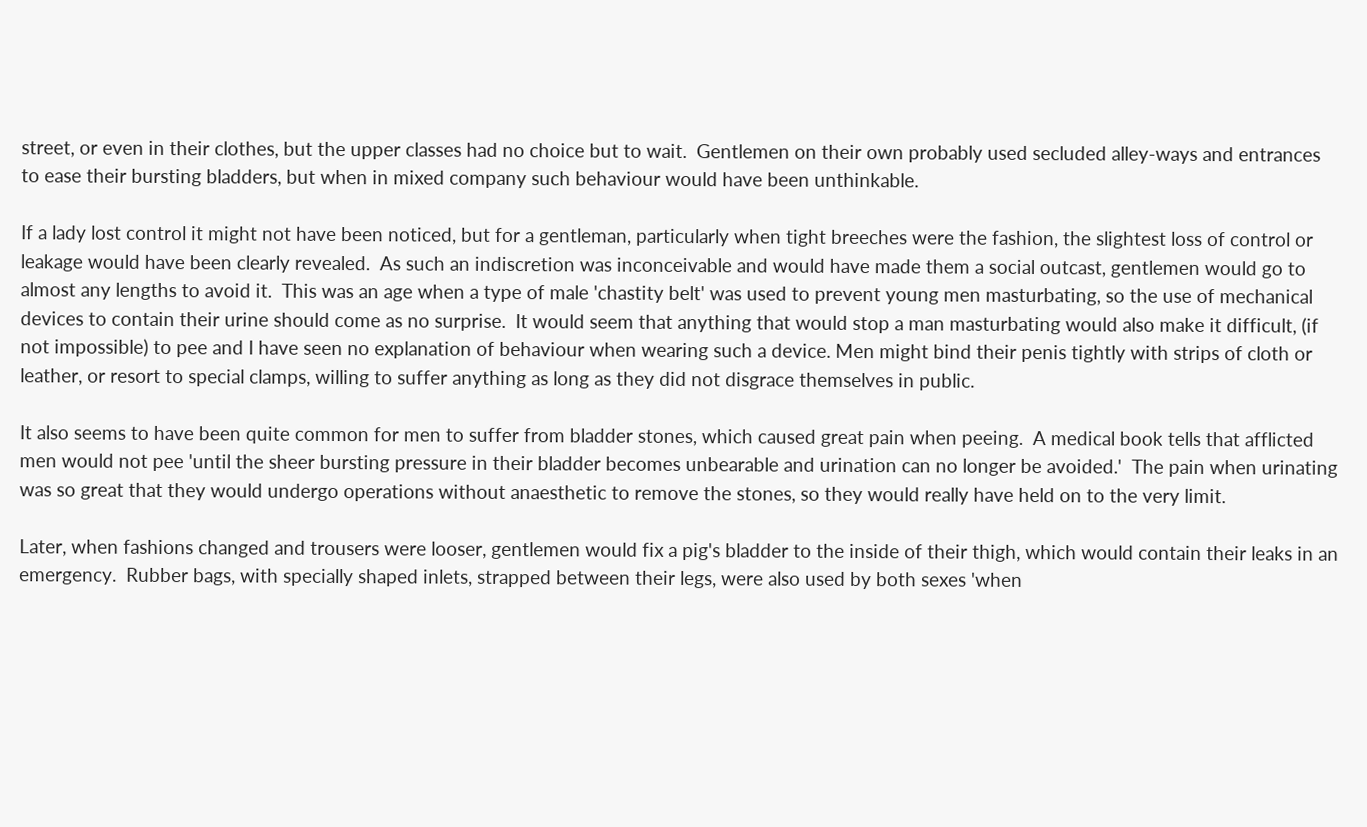street, or even in their clothes, but the upper classes had no choice but to wait.  Gentlemen on their own probably used secluded alley-ways and entrances to ease their bursting bladders, but when in mixed company such behaviour would have been unthinkable.

If a lady lost control it might not have been noticed, but for a gentleman, particularly when tight breeches were the fashion, the slightest loss of control or leakage would have been clearly revealed.  As such an indiscretion was inconceivable and would have made them a social outcast, gentlemen would go to almost any lengths to avoid it.  This was an age when a type of male 'chastity belt' was used to prevent young men masturbating, so the use of mechanical devices to contain their urine should come as no surprise.  It would seem that anything that would stop a man masturbating would also make it difficult, (if not impossible) to pee and I have seen no explanation of behaviour when wearing such a device. Men might bind their penis tightly with strips of cloth or leather, or resort to special clamps, willing to suffer anything as long as they did not disgrace themselves in public.

It also seems to have been quite common for men to suffer from bladder stones, which caused great pain when peeing.  A medical book tells that afflicted men would not pee 'until the sheer bursting pressure in their bladder becomes unbearable and urination can no longer be avoided.'  The pain when urinating was so great that they would undergo operations without anaesthetic to remove the stones, so they would really have held on to the very limit.

Later, when fashions changed and trousers were looser, gentlemen would fix a pig's bladder to the inside of their thigh, which would contain their leaks in an emergency.  Rubber bags, with specially shaped inlets, strapped between their legs, were also used by both sexes 'when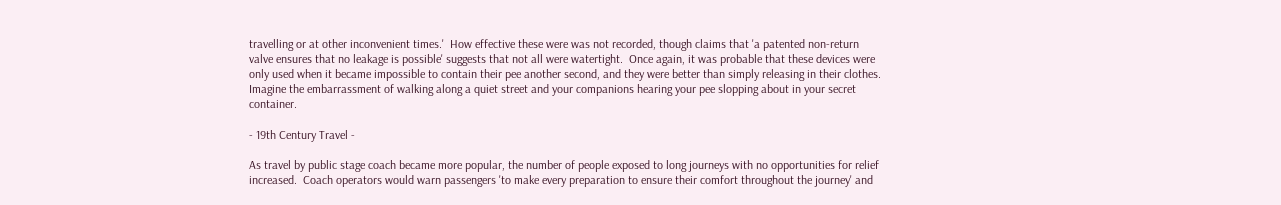travelling or at other inconvenient times.'  How effective these were was not recorded, though claims that 'a patented non-return valve ensures that no leakage is possible' suggests that not all were watertight.  Once again, it was probable that these devices were only used when it became impossible to contain their pee another second, and they were better than simply releasing in their clothes.  Imagine the embarrassment of walking along a quiet street and your companions hearing your pee slopping about in your secret container.

- 19th Century Travel -

As travel by public stage coach became more popular, the number of people exposed to long journeys with no opportunities for relief increased.  Coach operators would warn passengers 'to make every preparation to ensure their comfort throughout the journey' and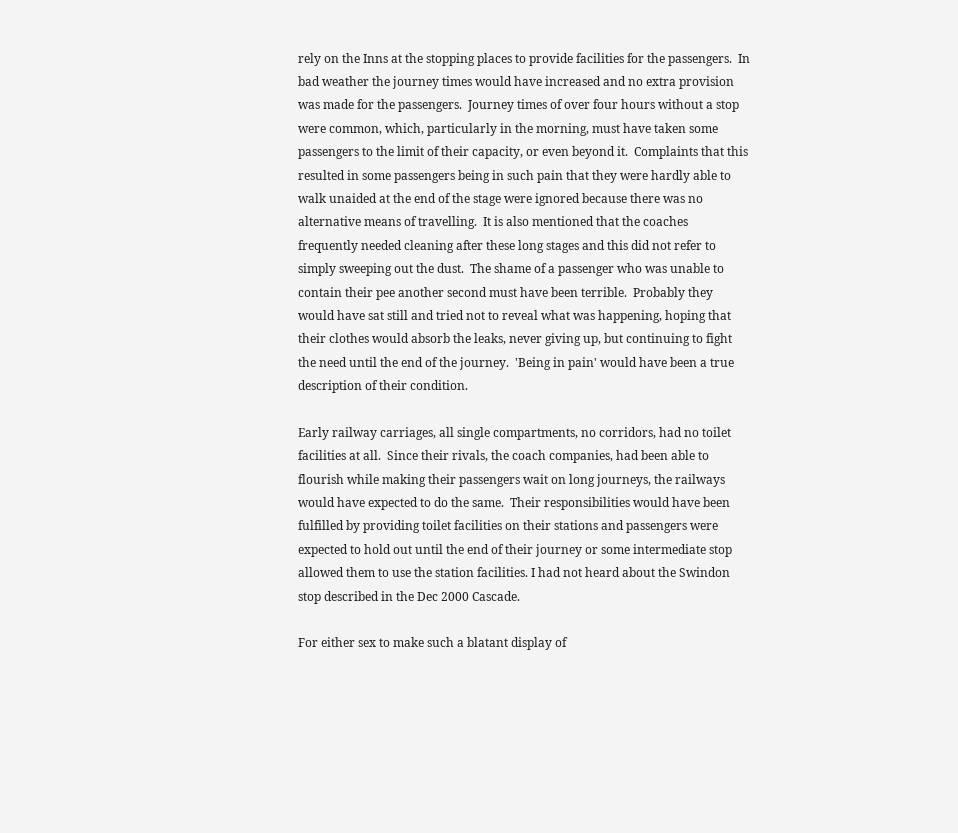rely on the Inns at the stopping places to provide facilities for the passengers.  In bad weather the journey times would have increased and no extra provision was made for the passengers.  Journey times of over four hours without a stop were common, which, particularly in the morning, must have taken some passengers to the limit of their capacity, or even beyond it.  Complaints that this resulted in some passengers being in such pain that they were hardly able to walk unaided at the end of the stage were ignored because there was no alternative means of travelling.  It is also mentioned that the coaches frequently needed cleaning after these long stages and this did not refer to simply sweeping out the dust.  The shame of a passenger who was unable to contain their pee another second must have been terrible.  Probably they would have sat still and tried not to reveal what was happening, hoping that their clothes would absorb the leaks, never giving up, but continuing to fight the need until the end of the journey.  'Being in pain' would have been a true description of their condition.

Early railway carriages, all single compartments, no corridors, had no toilet facilities at all.  Since their rivals, the coach companies, had been able to flourish while making their passengers wait on long journeys, the railways would have expected to do the same.  Their responsibilities would have been fulfilled by providing toilet facilities on their stations and passengers were expected to hold out until the end of their journey or some intermediate stop allowed them to use the station facilities. I had not heard about the Swindon stop described in the Dec 2000 Cascade.

For either sex to make such a blatant display of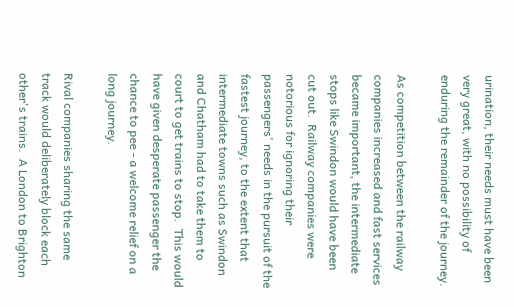urination, their needs must have been very great, with no possibility of enduring the remainder of the journey.

As competition between the railway companies increased and fast services became important, the intermediate stops like Swindon would have been cut out.  Railway companies were notorious for ignoring their passengers' needs in the pursuit of the fastest journey, to the extent that intermediate towns such as Swindon and Chatham had to take them to court to get trains to stop.  This would have given desperate passenger the chance to pee - a welcome relief on a long journey.

Rival companies sharing the same track would deliberately block each other's trains.  A London to Brighton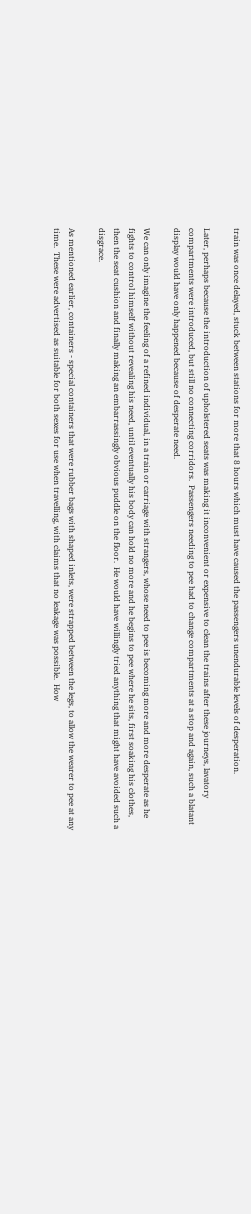train was once delayed, stuck between stations for more that 8 hours which must have caused the passengers unendurable levels of desperation.

Later, perhaps because the introduction of upholstered seats was making it inconvenient or expensive to clean the trains after these journeys, lavatory compartments were introduced, but still no connecting corridors.  Passengers needing to pee had to change compartments at a stop and again, such a blatant display would have only happened because of desperate need.

We can only imagine the feeling of a refined individual, in a train or carriage with strangers, whose need to pee is becoming more and more desperate as he fights to control himself without revealing his need, until eventually his body can hold no more and he begins to pee where he sits, first soaking his clothes, then the seat cushion and finally making an embarrassingly obvious puddle on the floor.  He would have willingly tried anything that might have avoided such a disgrace.

As mentioned earlier, containers - special containers that were rubber bags with shaped inlets, were strapped between the legs, to allow the wearer to pee at any time.  These were advertised as suitable for both sexes for use when travelling, with claims that no leakage was possible.  How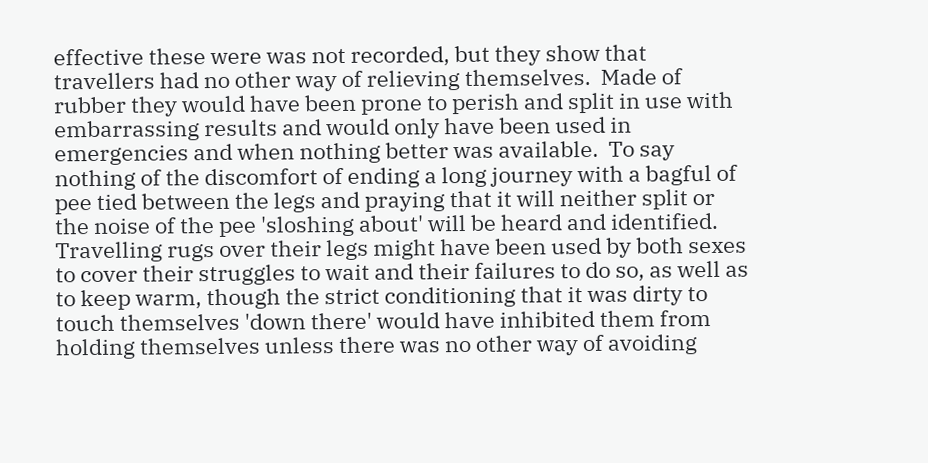effective these were was not recorded, but they show that travellers had no other way of relieving themselves.  Made of rubber they would have been prone to perish and split in use with embarrassing results and would only have been used in emergencies and when nothing better was available.  To say nothing of the discomfort of ending a long journey with a bagful of pee tied between the legs and praying that it will neither split or the noise of the pee 'sloshing about' will be heard and identified.   Travelling rugs over their legs might have been used by both sexes to cover their struggles to wait and their failures to do so, as well as to keep warm, though the strict conditioning that it was dirty to touch themselves 'down there' would have inhibited them from holding themselves unless there was no other way of avoiding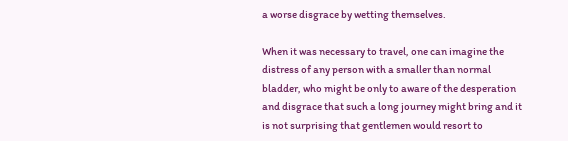a worse disgrace by wetting themselves.

When it was necessary to travel, one can imagine the distress of any person with a smaller than normal bladder, who might be only to aware of the desperation and disgrace that such a long journey might bring and it is not surprising that gentlemen would resort to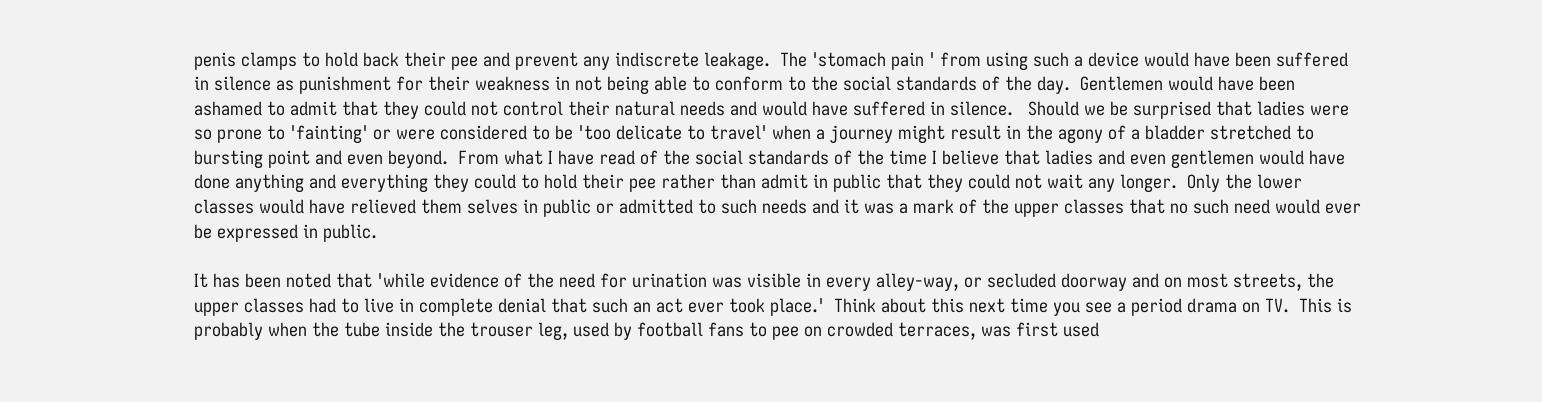penis clamps to hold back their pee and prevent any indiscrete leakage.  The 'stomach pain ' from using such a device would have been suffered in silence as punishment for their weakness in not being able to conform to the social standards of the day.  Gentlemen would have been ashamed to admit that they could not control their natural needs and would have suffered in silence.   Should we be surprised that ladies were so prone to 'fainting' or were considered to be 'too delicate to travel' when a journey might result in the agony of a bladder stretched to bursting point and even beyond.  From what I have read of the social standards of the time I believe that ladies and even gentlemen would have done anything and everything they could to hold their pee rather than admit in public that they could not wait any longer.  Only the lower classes would have relieved them selves in public or admitted to such needs and it was a mark of the upper classes that no such need would ever be expressed in public.

It has been noted that 'while evidence of the need for urination was visible in every alley-way, or secluded doorway and on most streets, the upper classes had to live in complete denial that such an act ever took place.'  Think about this next time you see a period drama on TV.  This is probably when the tube inside the trouser leg, used by football fans to pee on crowded terraces, was first used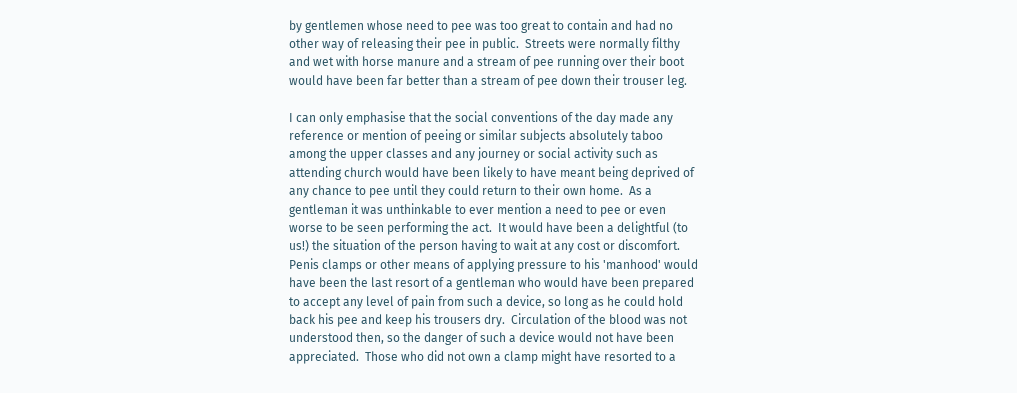by gentlemen whose need to pee was too great to contain and had no other way of releasing their pee in public.  Streets were normally filthy and wet with horse manure and a stream of pee running over their boot would have been far better than a stream of pee down their trouser leg.

I can only emphasise that the social conventions of the day made any reference or mention of peeing or similar subjects absolutely taboo among the upper classes and any journey or social activity such as attending church would have been likely to have meant being deprived of any chance to pee until they could return to their own home.  As a gentleman it was unthinkable to ever mention a need to pee or even worse to be seen performing the act.  It would have been a delightful (to us!) the situation of the person having to wait at any cost or discomfort.  Penis clamps or other means of applying pressure to his 'manhood' would have been the last resort of a gentleman who would have been prepared to accept any level of pain from such a device, so long as he could hold back his pee and keep his trousers dry.  Circulation of the blood was not understood then, so the danger of such a device would not have been appreciated.  Those who did not own a clamp might have resorted to a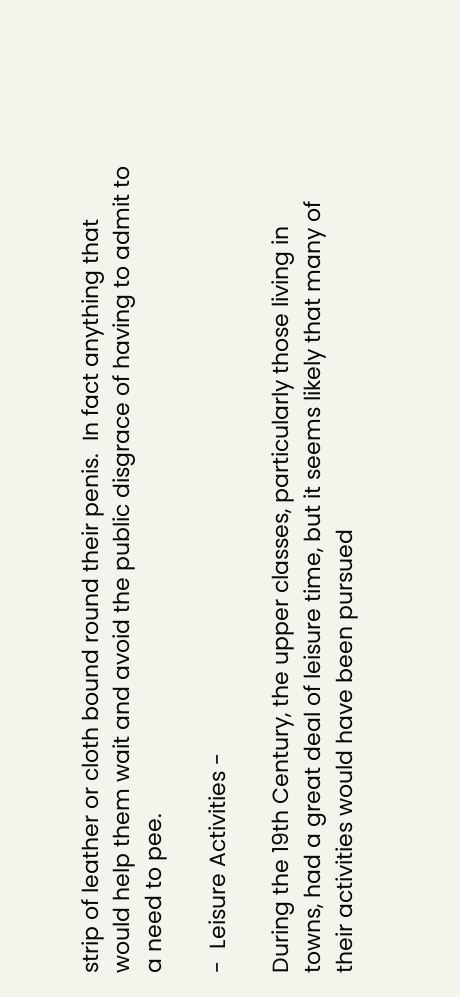strip of leather or cloth bound round their penis.  In fact anything that would help them wait and avoid the public disgrace of having to admit to a need to pee.

-  Leisure Activities -

During the 19th Century, the upper classes, particularly those living in towns, had a great deal of leisure time, but it seems likely that many of their activities would have been pursued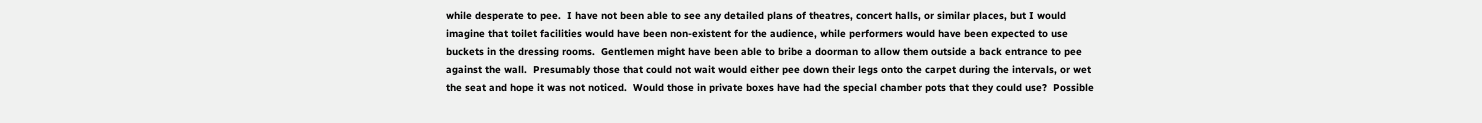while desperate to pee.  I have not been able to see any detailed plans of theatres, concert halls, or similar places, but I would imagine that toilet facilities would have been non-existent for the audience, while performers would have been expected to use buckets in the dressing rooms.  Gentlemen might have been able to bribe a doorman to allow them outside a back entrance to pee against the wall.  Presumably those that could not wait would either pee down their legs onto the carpet during the intervals, or wet the seat and hope it was not noticed.  Would those in private boxes have had the special chamber pots that they could use?  Possible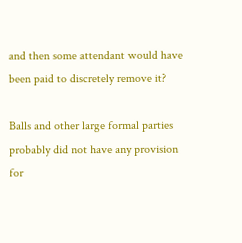and then some attendant would have been paid to discretely remove it?

Balls and other large formal parties probably did not have any provision for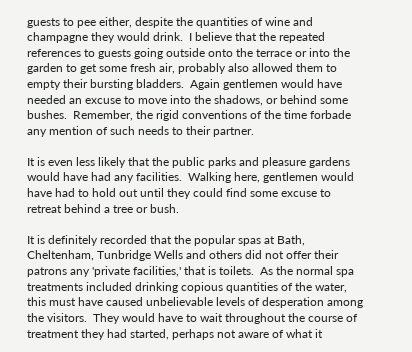guests to pee either, despite the quantities of wine and champagne they would drink.  I believe that the repeated references to guests going outside onto the terrace or into the garden to get some fresh air, probably also allowed them to empty their bursting bladders.  Again gentlemen would have needed an excuse to move into the shadows, or behind some bushes.  Remember, the rigid conventions of the time forbade any mention of such needs to their partner.

It is even less likely that the public parks and pleasure gardens would have had any facilities.  Walking here, gentlemen would have had to hold out until they could find some excuse to retreat behind a tree or bush.

It is definitely recorded that the popular spas at Bath, Cheltenham, Tunbridge Wells and others did not offer their patrons any 'private facilities,' that is toilets.  As the normal spa treatments included drinking copious quantities of the water, this must have caused unbelievable levels of desperation among the visitors.  They would have to wait throughout the course of treatment they had started, perhaps not aware of what it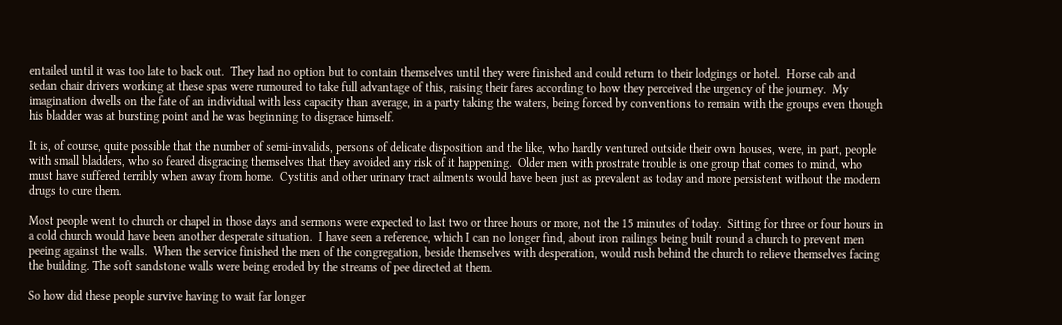entailed until it was too late to back out.  They had no option but to contain themselves until they were finished and could return to their lodgings or hotel.  Horse cab and sedan chair drivers working at these spas were rumoured to take full advantage of this, raising their fares according to how they perceived the urgency of the journey.  My imagination dwells on the fate of an individual with less capacity than average, in a party taking the waters, being forced by conventions to remain with the groups even though his bladder was at bursting point and he was beginning to disgrace himself.

It is, of course, quite possible that the number of semi-invalids, persons of delicate disposition and the like, who hardly ventured outside their own houses, were, in part, people with small bladders, who so feared disgracing themselves that they avoided any risk of it happening.  Older men with prostrate trouble is one group that comes to mind, who must have suffered terribly when away from home.  Cystitis and other urinary tract ailments would have been just as prevalent as today and more persistent without the modern drugs to cure them.

Most people went to church or chapel in those days and sermons were expected to last two or three hours or more, not the 15 minutes of today.  Sitting for three or four hours in a cold church would have been another desperate situation.  I have seen a reference, which I can no longer find, about iron railings being built round a church to prevent men peeing against the walls.  When the service finished the men of the congregation, beside themselves with desperation, would rush behind the church to relieve themselves facing the building. The soft sandstone walls were being eroded by the streams of pee directed at them.

So how did these people survive having to wait far longer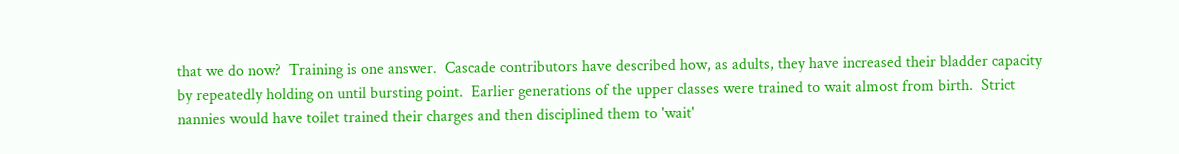that we do now?  Training is one answer.  Cascade contributors have described how, as adults, they have increased their bladder capacity by repeatedly holding on until bursting point.  Earlier generations of the upper classes were trained to wait almost from birth.  Strict nannies would have toilet trained their charges and then disciplined them to 'wait'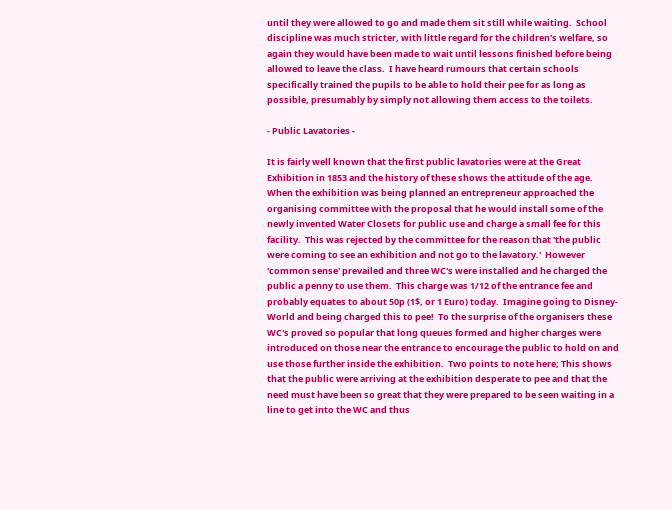until they were allowed to go and made them sit still while waiting.  School discipline was much stricter, with little regard for the children's welfare, so again they would have been made to wait until lessons finished before being allowed to leave the class.  I have heard rumours that certain schools specifically trained the pupils to be able to hold their pee for as long as possible, presumably by simply not allowing them access to the toilets.

- Public Lavatories -

It is fairly well known that the first public lavatories were at the Great Exhibition in 1853 and the history of these shows the attitude of the age.  When the exhibition was being planned an entrepreneur approached the organising committee with the proposal that he would install some of the newly invented Water Closets for public use and charge a small fee for this facility.  This was rejected by the committee for the reason that 'the public were coming to see an exhibition and not go to the lavatory.'  However 'common sense' prevailed and three WC's were installed and he charged the public a penny to use them.  This charge was 1/12 of the entrance fee and probably equates to about 50p (1$, or 1 Euro) today.  Imagine going to Disney-World and being charged this to pee!  To the surprise of the organisers these WC's proved so popular that long queues formed and higher charges were introduced on those near the entrance to encourage the public to hold on and use those further inside the exhibition.  Two points to note here; This shows that the public were arriving at the exhibition desperate to pee and that the need must have been so great that they were prepared to be seen waiting in a line to get into the WC and thus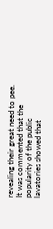revealing their great need to pee.  It was commented that the popularity of the public lavatories showed that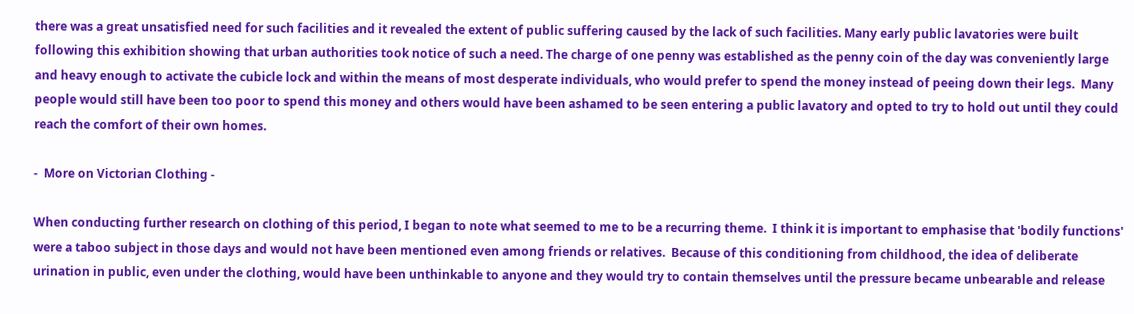there was a great unsatisfied need for such facilities and it revealed the extent of public suffering caused by the lack of such facilities. Many early public lavatories were built following this exhibition showing that urban authorities took notice of such a need. The charge of one penny was established as the penny coin of the day was conveniently large and heavy enough to activate the cubicle lock and within the means of most desperate individuals, who would prefer to spend the money instead of peeing down their legs.  Many people would still have been too poor to spend this money and others would have been ashamed to be seen entering a public lavatory and opted to try to hold out until they could reach the comfort of their own homes.

-  More on Victorian Clothing -

When conducting further research on clothing of this period, I began to note what seemed to me to be a recurring theme.  I think it is important to emphasise that 'bodily functions' were a taboo subject in those days and would not have been mentioned even among friends or relatives.  Because of this conditioning from childhood, the idea of deliberate urination in public, even under the clothing, would have been unthinkable to anyone and they would try to contain themselves until the pressure became unbearable and release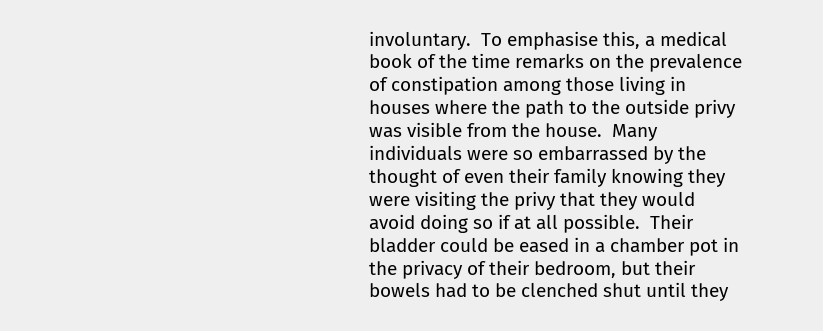involuntary.  To emphasise this, a medical book of the time remarks on the prevalence of constipation among those living in houses where the path to the outside privy was visible from the house.  Many individuals were so embarrassed by the thought of even their family knowing they were visiting the privy that they would avoid doing so if at all possible.  Their bladder could be eased in a chamber pot in the privacy of their bedroom, but their bowels had to be clenched shut until they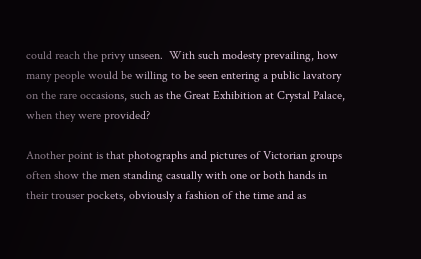could reach the privy unseen.  With such modesty prevailing, how many people would be willing to be seen entering a public lavatory on the rare occasions, such as the Great Exhibition at Crystal Palace, when they were provided?

Another point is that photographs and pictures of Victorian groups often show the men standing casually with one or both hands in their trouser pockets, obviously a fashion of the time and as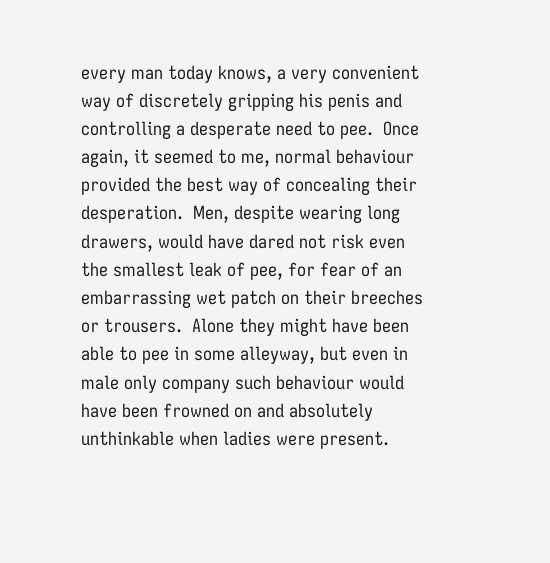every man today knows, a very convenient way of discretely gripping his penis and controlling a desperate need to pee.  Once again, it seemed to me, normal behaviour provided the best way of concealing their desperation.  Men, despite wearing long drawers, would have dared not risk even the smallest leak of pee, for fear of an embarrassing wet patch on their breeches or trousers.  Alone they might have been able to pee in some alleyway, but even in male only company such behaviour would have been frowned on and absolutely unthinkable when ladies were present.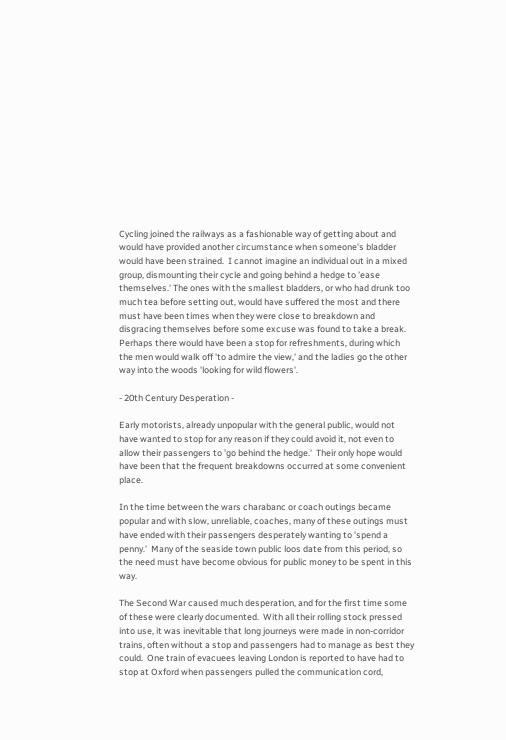Cycling joined the railways as a fashionable way of getting about and would have provided another circumstance when someone's bladder would have been strained.  I cannot imagine an individual out in a mixed group, dismounting their cycle and going behind a hedge to 'ease themselves.' The ones with the smallest bladders, or who had drunk too much tea before setting out, would have suffered the most and there must have been times when they were close to breakdown and disgracing themselves before some excuse was found to take a break.  Perhaps there would have been a stop for refreshments, during which the men would walk off 'to admire the view,' and the ladies go the other way into the woods 'looking for wild flowers'.

- 20th Century Desperation -

Early motorists, already unpopular with the general public, would not have wanted to stop for any reason if they could avoid it, not even to allow their passengers to 'go behind the hedge.'  Their only hope would have been that the frequent breakdowns occurred at some convenient place.

In the time between the wars charabanc or coach outings became popular and with slow, unreliable, coaches, many of these outings must have ended with their passengers desperately wanting to 'spend a penny.'  Many of the seaside town public loos date from this period, so the need must have become obvious for public money to be spent in this way.

The Second War caused much desperation, and for the first time some of these were clearly documented.  With all their rolling stock pressed into use, it was inevitable that long journeys were made in non-corridor trains, often without a stop and passengers had to manage as best they could.  One train of evacuees leaving London is reported to have had to stop at Oxford when passengers pulled the communication cord,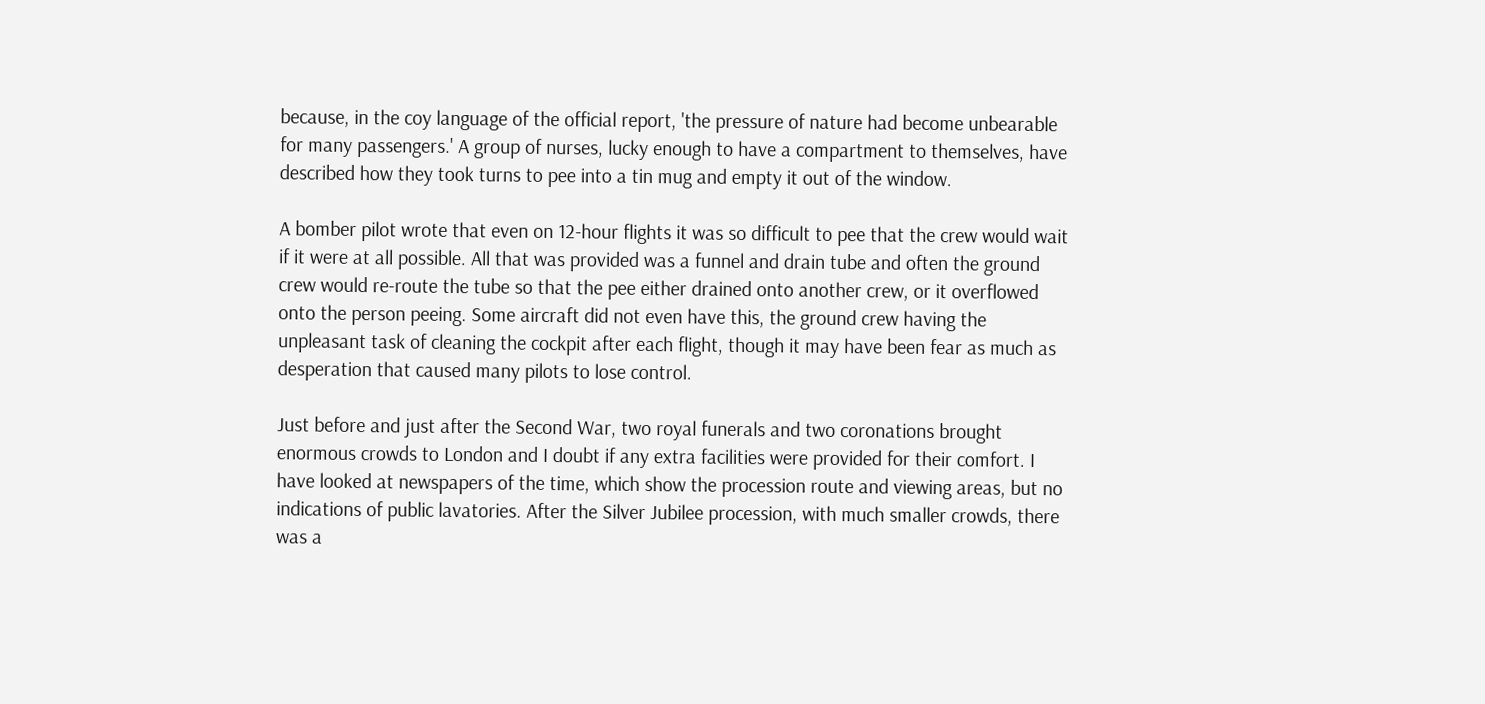because, in the coy language of the official report, 'the pressure of nature had become unbearable for many passengers.' A group of nurses, lucky enough to have a compartment to themselves, have described how they took turns to pee into a tin mug and empty it out of the window.

A bomber pilot wrote that even on 12-hour flights it was so difficult to pee that the crew would wait if it were at all possible. All that was provided was a funnel and drain tube and often the ground crew would re-route the tube so that the pee either drained onto another crew, or it overflowed onto the person peeing. Some aircraft did not even have this, the ground crew having the unpleasant task of cleaning the cockpit after each flight, though it may have been fear as much as desperation that caused many pilots to lose control.

Just before and just after the Second War, two royal funerals and two coronations brought enormous crowds to London and I doubt if any extra facilities were provided for their comfort. I have looked at newspapers of the time, which show the procession route and viewing areas, but no indications of public lavatories. After the Silver Jubilee procession, with much smaller crowds, there was a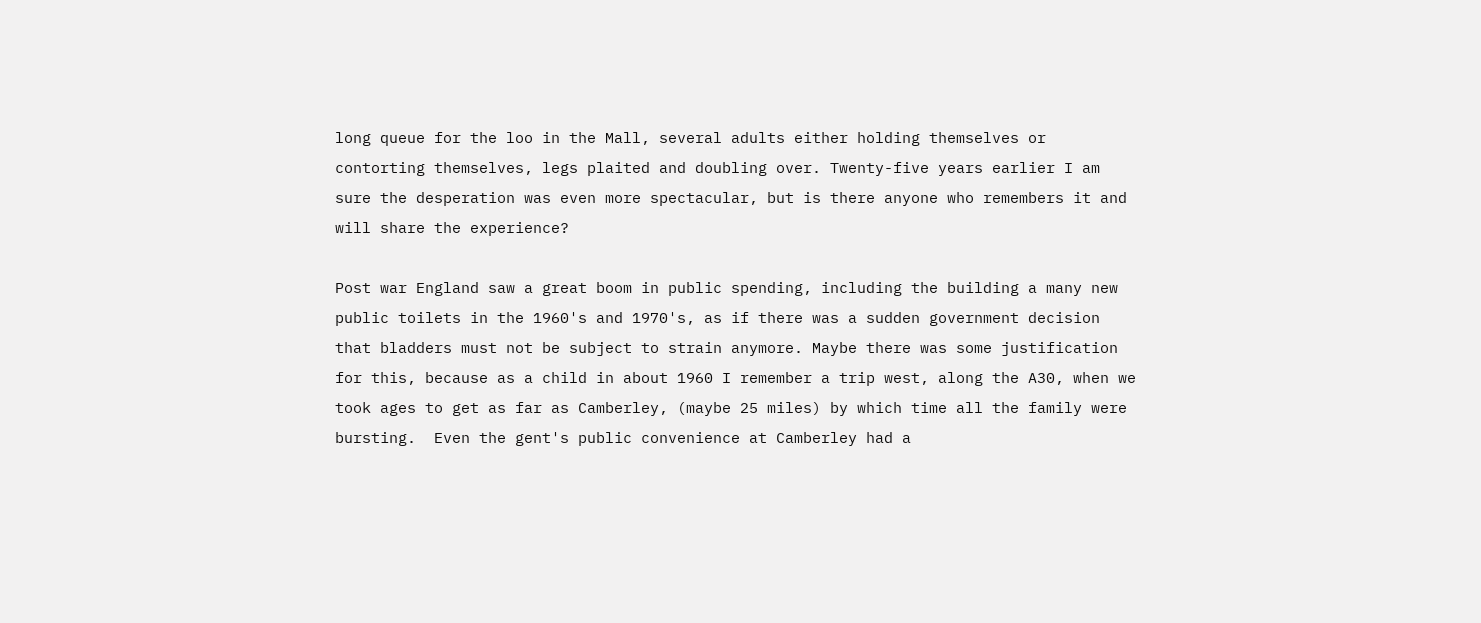long queue for the loo in the Mall, several adults either holding themselves or contorting themselves, legs plaited and doubling over. Twenty-five years earlier I am sure the desperation was even more spectacular, but is there anyone who remembers it and will share the experience?

Post war England saw a great boom in public spending, including the building a many new public toilets in the 1960's and 1970's, as if there was a sudden government decision that bladders must not be subject to strain anymore. Maybe there was some justification for this, because as a child in about 1960 I remember a trip west, along the A30, when we took ages to get as far as Camberley, (maybe 25 miles) by which time all the family were bursting.  Even the gent's public convenience at Camberley had a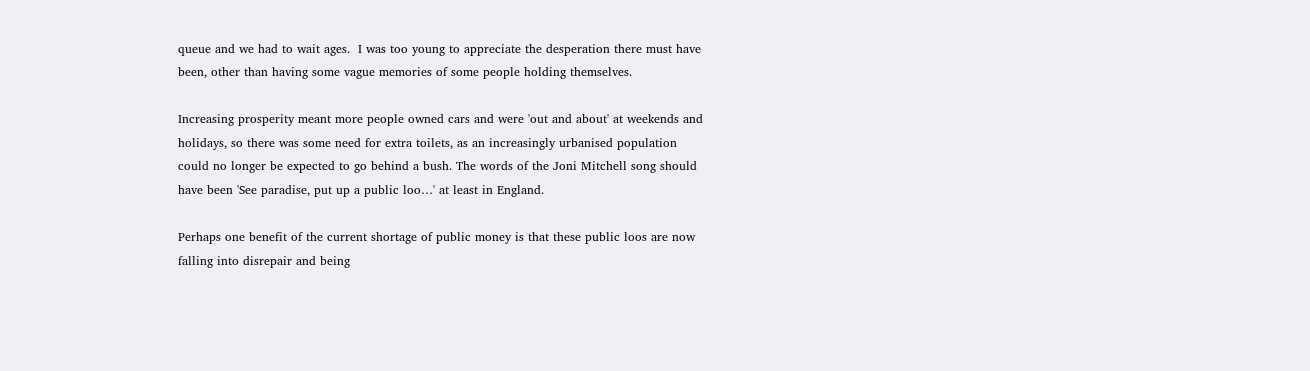queue and we had to wait ages.  I was too young to appreciate the desperation there must have been, other than having some vague memories of some people holding themselves.

Increasing prosperity meant more people owned cars and were 'out and about' at weekends and holidays, so there was some need for extra toilets, as an increasingly urbanised population could no longer be expected to go behind a bush. The words of the Joni Mitchell song should have been 'See paradise, put up a public loo…' at least in England.

Perhaps one benefit of the current shortage of public money is that these public loos are now falling into disrepair and being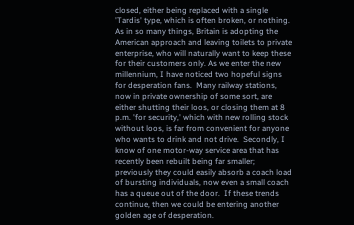closed, either being replaced with a single 'Tardis' type, which is often broken, or nothing.  As in so many things, Britain is adopting the American approach and leaving toilets to private enterprise, who will naturally want to keep these for their customers only. As we enter the new millennium, I have noticed two hopeful signs for desperation fans.  Many railway stations, now in private ownership of some sort, are either shutting their loos, or closing them at 8 p.m. 'for security,' which with new rolling stock without loos, is far from convenient for anyone who wants to drink and not drive.  Secondly, I know of one motor-way service area that has recently been rebuilt being far smaller; previously they could easily absorb a coach load of bursting individuals, now even a small coach has a queue out of the door.  If these trends continue, then we could be entering another golden age of desperation.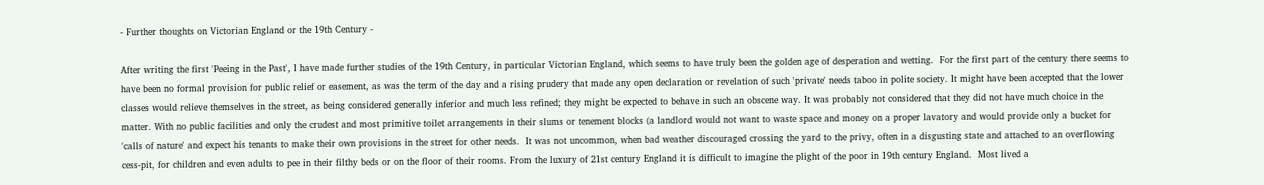- Further thoughts on Victorian England or the 19th Century -

After writing the first 'Peeing in the Past', I have made further studies of the 19th Century, in particular Victorian England, which seems to have truly been the golden age of desperation and wetting.  For the first part of the century there seems to have been no formal provision for public relief or easement, as was the term of the day and a rising prudery that made any open declaration or revelation of such 'private' needs taboo in polite society. It might have been accepted that the lower classes would relieve themselves in the street, as being considered generally inferior and much less refined; they might be expected to behave in such an obscene way. It was probably not considered that they did not have much choice in the matter. With no public facilities and only the crudest and most primitive toilet arrangements in their slums or tenement blocks (a landlord would not want to waste space and money on a proper lavatory and would provide only a bucket for 'calls of nature' and expect his tenants to make their own provisions in the street for other needs.  It was not uncommon, when bad weather discouraged crossing the yard to the privy, often in a disgusting state and attached to an overflowing cess-pit, for children and even adults to pee in their filthy beds or on the floor of their rooms. From the luxury of 21st century England it is difficult to imagine the plight of the poor in 19th century England.  Most lived a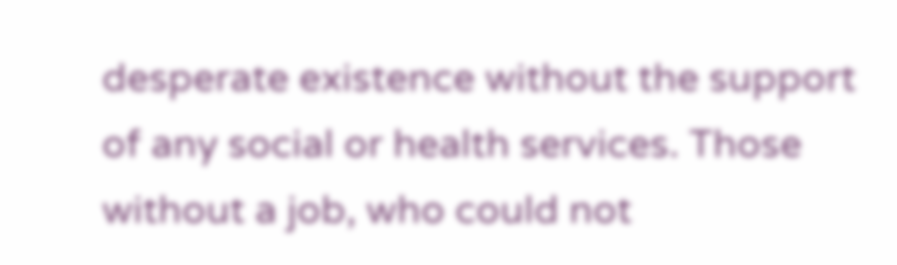desperate existence without the support of any social or health services. Those without a job, who could not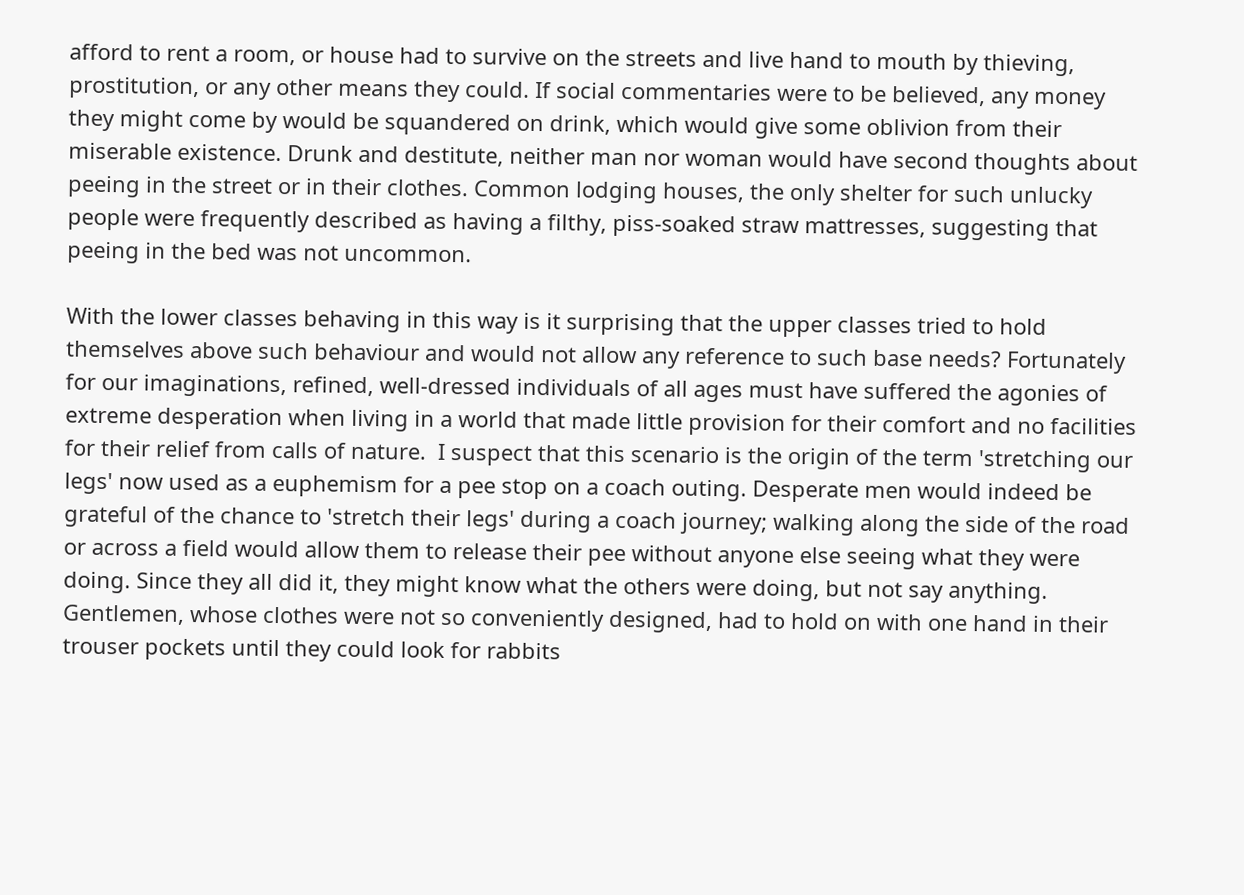afford to rent a room, or house had to survive on the streets and live hand to mouth by thieving, prostitution, or any other means they could. If social commentaries were to be believed, any money they might come by would be squandered on drink, which would give some oblivion from their miserable existence. Drunk and destitute, neither man nor woman would have second thoughts about peeing in the street or in their clothes. Common lodging houses, the only shelter for such unlucky people were frequently described as having a filthy, piss-soaked straw mattresses, suggesting that peeing in the bed was not uncommon.

With the lower classes behaving in this way is it surprising that the upper classes tried to hold themselves above such behaviour and would not allow any reference to such base needs? Fortunately for our imaginations, refined, well-dressed individuals of all ages must have suffered the agonies of extreme desperation when living in a world that made little provision for their comfort and no facilities for their relief from calls of nature.  I suspect that this scenario is the origin of the term 'stretching our legs' now used as a euphemism for a pee stop on a coach outing. Desperate men would indeed be grateful of the chance to 'stretch their legs' during a coach journey; walking along the side of the road or across a field would allow them to release their pee without anyone else seeing what they were doing. Since they all did it, they might know what the others were doing, but not say anything. Gentlemen, whose clothes were not so conveniently designed, had to hold on with one hand in their trouser pockets until they could look for rabbits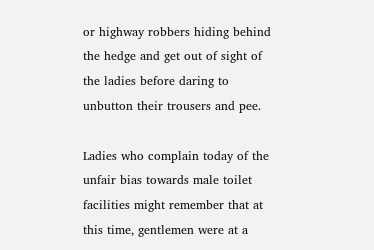or highway robbers hiding behind the hedge and get out of sight of the ladies before daring to unbutton their trousers and pee.

Ladies who complain today of the unfair bias towards male toilet facilities might remember that at this time, gentlemen were at a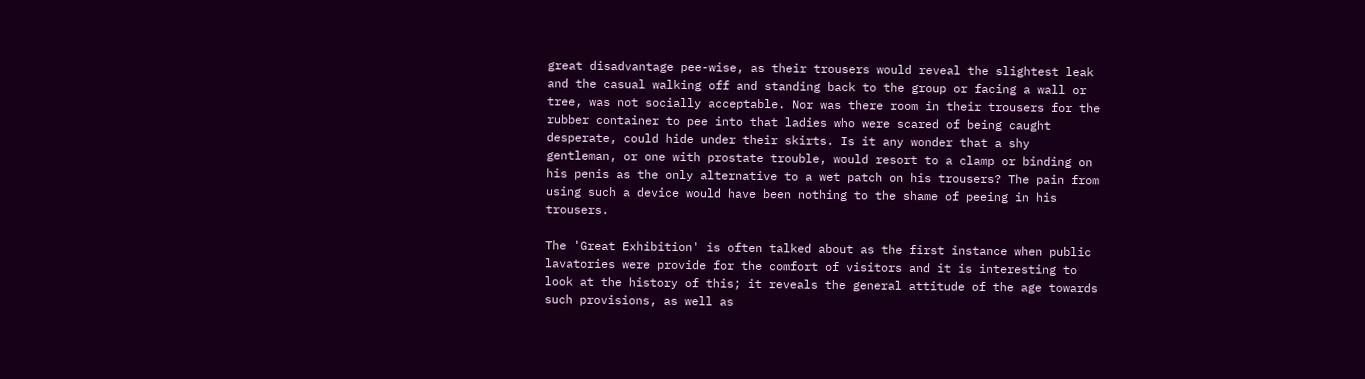great disadvantage pee-wise, as their trousers would reveal the slightest leak and the casual walking off and standing back to the group or facing a wall or tree, was not socially acceptable. Nor was there room in their trousers for the rubber container to pee into that ladies who were scared of being caught desperate, could hide under their skirts. Is it any wonder that a shy gentleman, or one with prostate trouble, would resort to a clamp or binding on his penis as the only alternative to a wet patch on his trousers? The pain from using such a device would have been nothing to the shame of peeing in his trousers.

The 'Great Exhibition' is often talked about as the first instance when public lavatories were provide for the comfort of visitors and it is interesting to look at the history of this; it reveals the general attitude of the age towards such provisions, as well as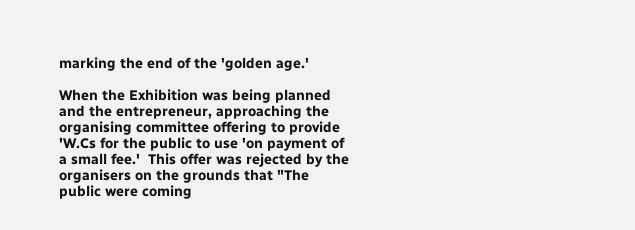marking the end of the 'golden age.'

When the Exhibition was being planned and the entrepreneur, approaching the organising committee offering to provide 'W.Cs for the public to use 'on payment of a small fee.'  This offer was rejected by the organisers on the grounds that "The public were coming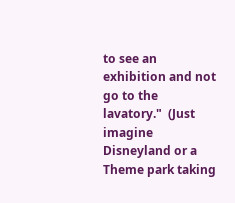to see an exhibition and not go to the lavatory."  (Just imagine Disneyland or a Theme park taking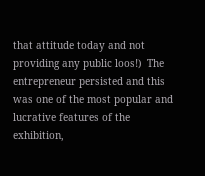that attitude today and not providing any public loos!)  The entrepreneur persisted and this was one of the most popular and lucrative features of the exhibition,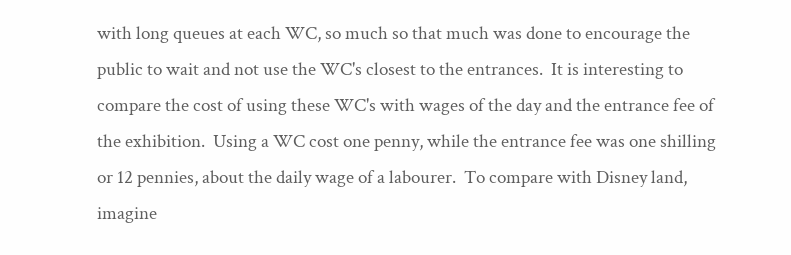with long queues at each WC, so much so that much was done to encourage the public to wait and not use the WC's closest to the entrances.  It is interesting to compare the cost of using these WC's with wages of the day and the entrance fee of the exhibition.  Using a WC cost one penny, while the entrance fee was one shilling or 12 pennies, about the daily wage of a labourer.  To compare with Disney land, imagine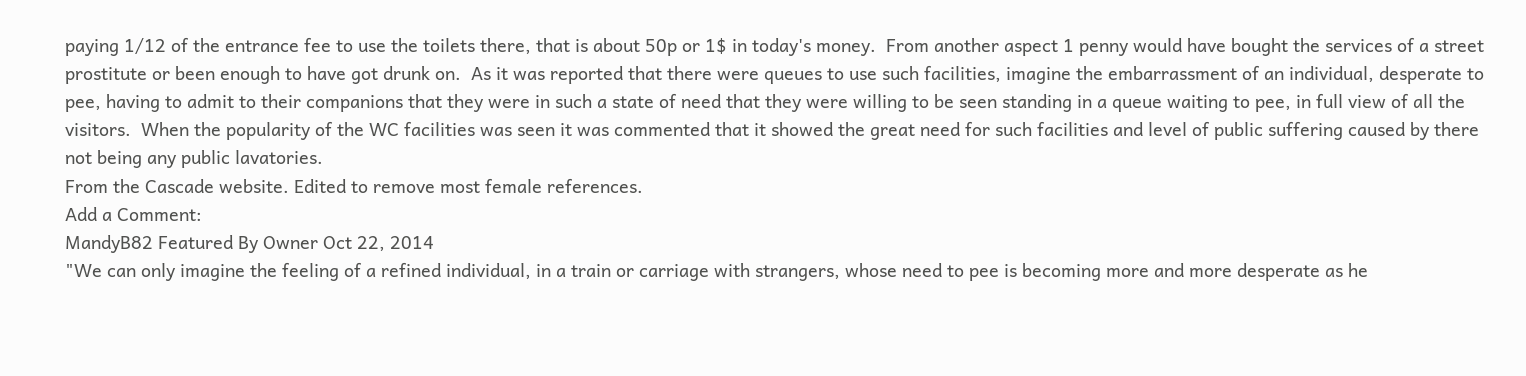paying 1/12 of the entrance fee to use the toilets there, that is about 50p or 1$ in today's money.  From another aspect 1 penny would have bought the services of a street prostitute or been enough to have got drunk on.  As it was reported that there were queues to use such facilities, imagine the embarrassment of an individual, desperate to pee, having to admit to their companions that they were in such a state of need that they were willing to be seen standing in a queue waiting to pee, in full view of all the visitors.  When the popularity of the WC facilities was seen it was commented that it showed the great need for such facilities and level of public suffering caused by there not being any public lavatories.
From the Cascade website. Edited to remove most female references.
Add a Comment:
MandyB82 Featured By Owner Oct 22, 2014
"We can only imagine the feeling of a refined individual, in a train or carriage with strangers, whose need to pee is becoming more and more desperate as he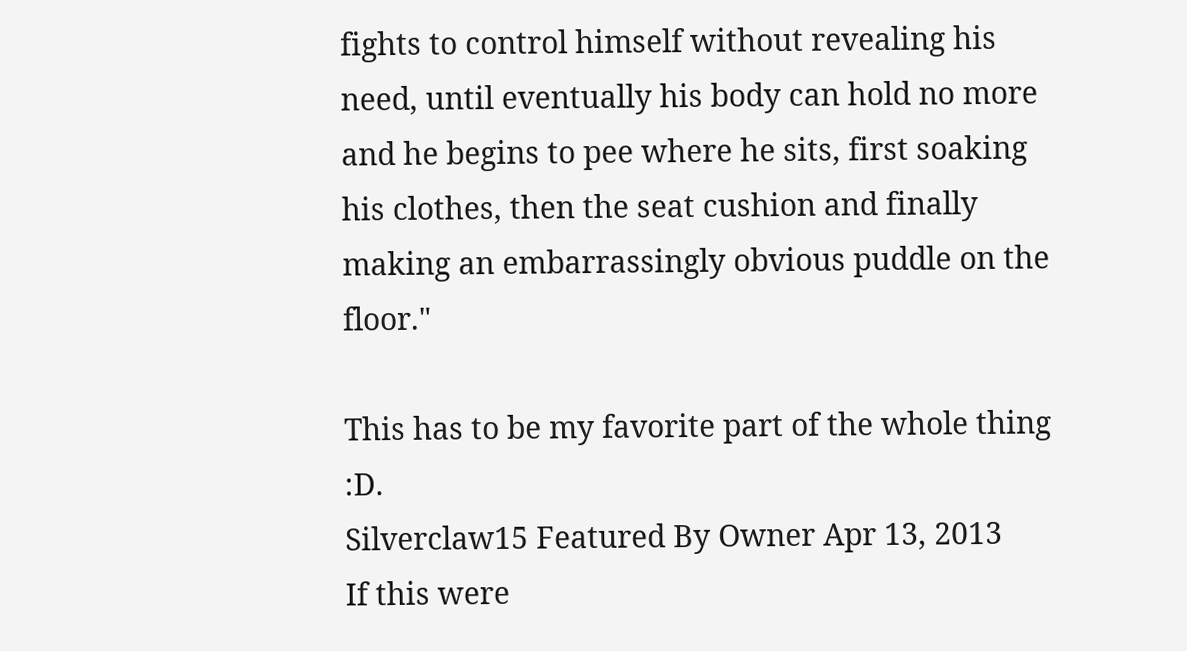fights to control himself without revealing his need, until eventually his body can hold no more and he begins to pee where he sits, first soaking his clothes, then the seat cushion and finally making an embarrassingly obvious puddle on the floor."

This has to be my favorite part of the whole thing :D.
Silverclaw15 Featured By Owner Apr 13, 2013
If this were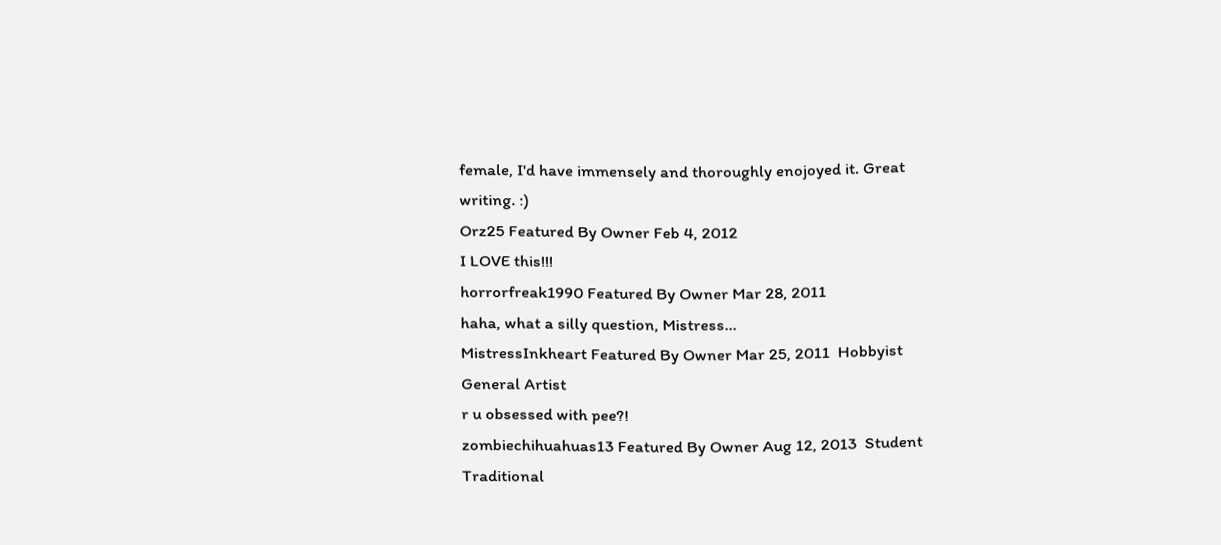female, I'd have immensely and thoroughly enojoyed it. Great writing. :)
Orz25 Featured By Owner Feb 4, 2012
I LOVE this!!!
horrorfreak1990 Featured By Owner Mar 28, 2011
haha, what a silly question, Mistress...
MistressInkheart Featured By Owner Mar 25, 2011  Hobbyist General Artist
r u obsessed with pee?!
zombiechihuahuas13 Featured By Owner Aug 12, 2013  Student Traditional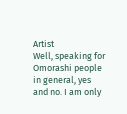Artist
Well, speaking for Omorashi people in general, yes and no. I am only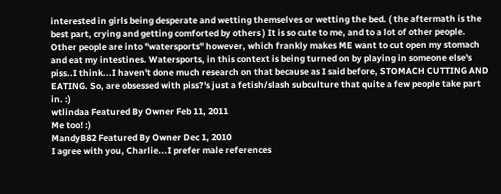interested in girls being desperate and wetting themselves or wetting the bed. ( the aftermath is the best part, crying and getting comforted by others ) It is so cute to me, and to a lot of other people. Other people are into "watersports" however, which frankly makes ME want to cut open my stomach and eat my intestines. Watersports, in this context is being turned on by playing in someone else's piss..I think...I haven't done much research on that because as I said before, STOMACH CUTTING AND EATING. So, are obsessed with piss?'s just a fetish/slash subculture that quite a few people take part in. :)
wtlindaa Featured By Owner Feb 11, 2011
Me too! :)
MandyB82 Featured By Owner Dec 1, 2010
I agree with you, Charlie...I prefer male references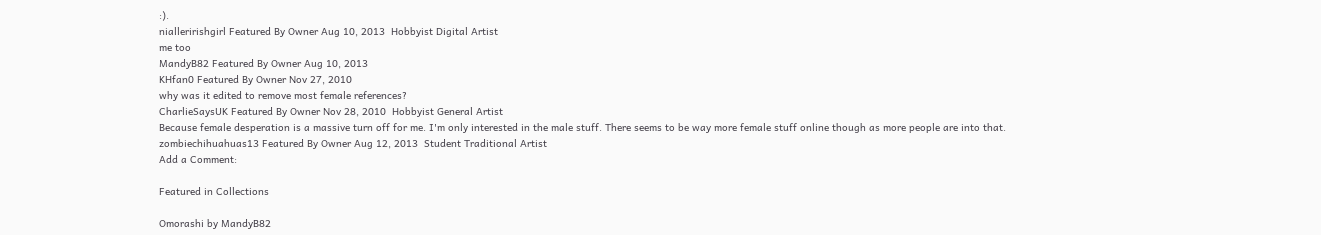:).
nialleririshgirl Featured By Owner Aug 10, 2013  Hobbyist Digital Artist
me too
MandyB82 Featured By Owner Aug 10, 2013
KHfan0 Featured By Owner Nov 27, 2010
why was it edited to remove most female references?
CharlieSaysUK Featured By Owner Nov 28, 2010  Hobbyist General Artist
Because female desperation is a massive turn off for me. I'm only interested in the male stuff. There seems to be way more female stuff online though as more people are into that.
zombiechihuahuas13 Featured By Owner Aug 12, 2013  Student Traditional Artist
Add a Comment:

Featured in Collections

Omorashi by MandyB82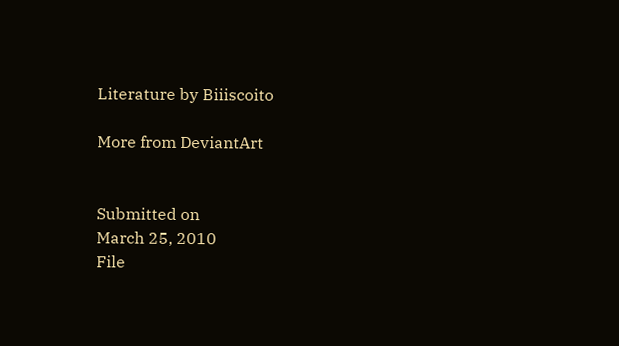Literature by Biiiscoito

More from DeviantArt


Submitted on
March 25, 2010
File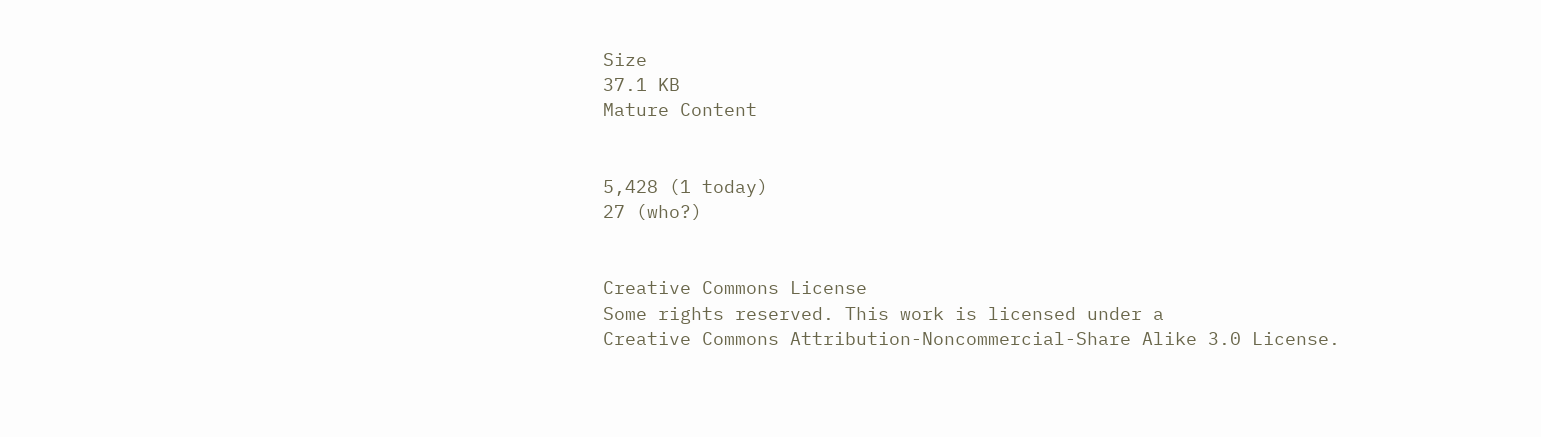Size
37.1 KB
Mature Content


5,428 (1 today)
27 (who?)


Creative Commons License
Some rights reserved. This work is licensed under a
Creative Commons Attribution-Noncommercial-Share Alike 3.0 License.